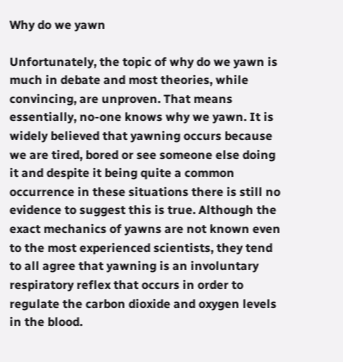Why do we yawn

Unfortunately, the topic of why do we yawn is much in debate and most theories, while convincing, are unproven. That means essentially, no-one knows why we yawn. It is widely believed that yawning occurs because we are tired, bored or see someone else doing it and despite it being quite a common occurrence in these situations there is still no evidence to suggest this is true. Although the exact mechanics of yawns are not known even to the most experienced scientists, they tend to all agree that yawning is an involuntary respiratory reflex that occurs in order to regulate the carbon dioxide and oxygen levels in the blood.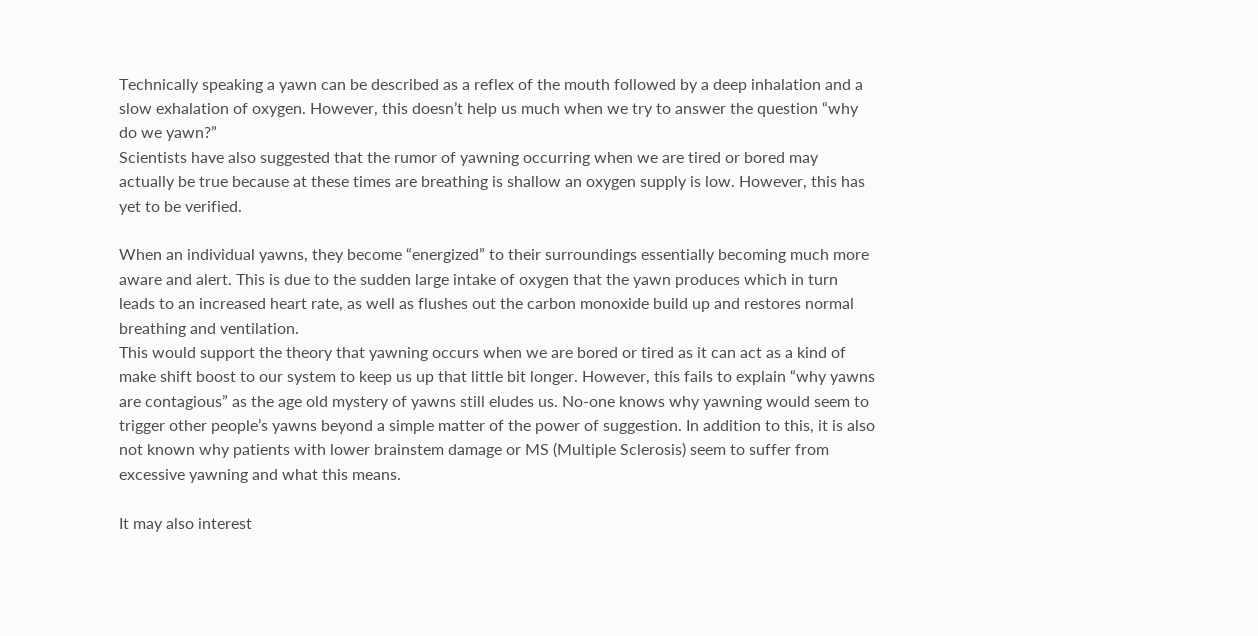Technically speaking a yawn can be described as a reflex of the mouth followed by a deep inhalation and a slow exhalation of oxygen. However, this doesn’t help us much when we try to answer the question “why do we yawn?”
Scientists have also suggested that the rumor of yawning occurring when we are tired or bored may actually be true because at these times are breathing is shallow an oxygen supply is low. However, this has yet to be verified.

When an individual yawns, they become “energized” to their surroundings essentially becoming much more aware and alert. This is due to the sudden large intake of oxygen that the yawn produces which in turn leads to an increased heart rate, as well as flushes out the carbon monoxide build up and restores normal breathing and ventilation.
This would support the theory that yawning occurs when we are bored or tired as it can act as a kind of make shift boost to our system to keep us up that little bit longer. However, this fails to explain “why yawns are contagious” as the age old mystery of yawns still eludes us. No-one knows why yawning would seem to trigger other people’s yawns beyond a simple matter of the power of suggestion. In addition to this, it is also not known why patients with lower brainstem damage or MS (Multiple Sclerosis) seem to suffer from excessive yawning and what this means.

It may also interest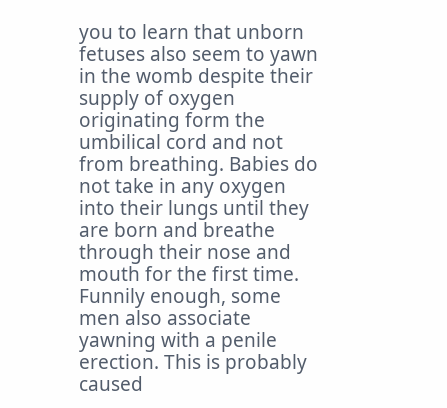you to learn that unborn fetuses also seem to yawn in the womb despite their supply of oxygen originating form the umbilical cord and not from breathing. Babies do not take in any oxygen into their lungs until they are born and breathe through their nose and mouth for the first time.
Funnily enough, some men also associate yawning with a penile erection. This is probably caused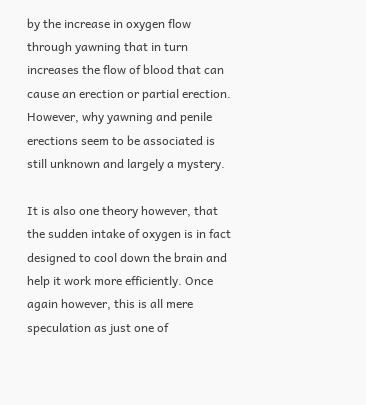by the increase in oxygen flow through yawning that in turn increases the flow of blood that can cause an erection or partial erection. However, why yawning and penile erections seem to be associated is still unknown and largely a mystery.

It is also one theory however, that the sudden intake of oxygen is in fact designed to cool down the brain and help it work more efficiently. Once again however, this is all mere speculation as just one of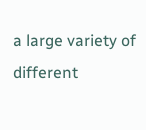a large variety of different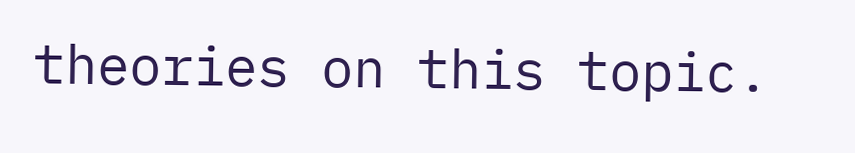theories on this topic.